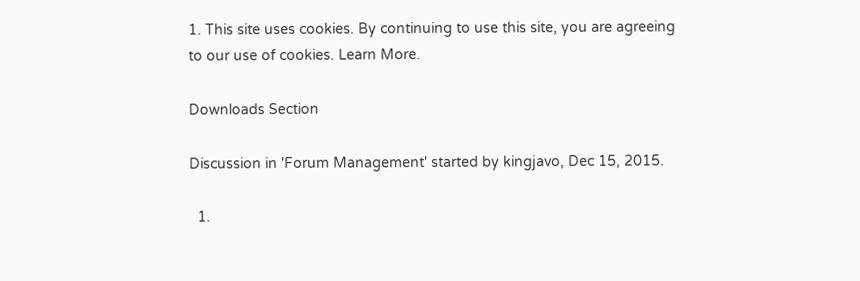1. This site uses cookies. By continuing to use this site, you are agreeing to our use of cookies. Learn More.

Downloads Section

Discussion in 'Forum Management' started by kingjavo, Dec 15, 2015.

  1.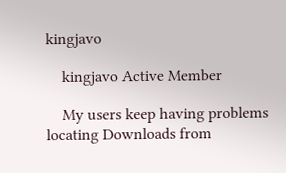kingjavo

    kingjavo Active Member

    My users keep having problems locating Downloads from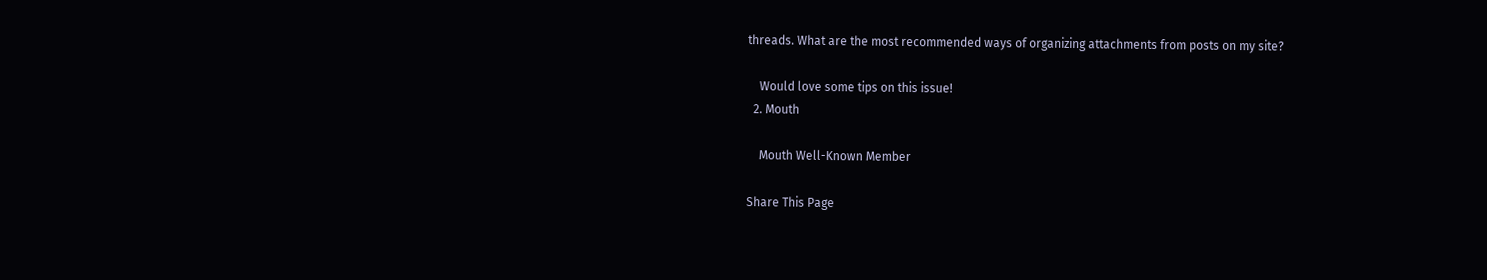threads. What are the most recommended ways of organizing attachments from posts on my site?

    Would love some tips on this issue!
  2. Mouth

    Mouth Well-Known Member

Share This Page